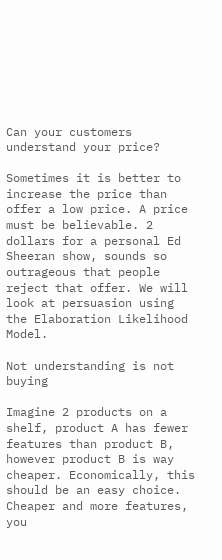Can your customers understand your price?

Sometimes it is better to increase the price than offer a low price. A price must be believable. 2 dollars for a personal Ed Sheeran show, sounds so outrageous that people reject that offer. We will look at persuasion using the Elaboration Likelihood Model.

Not understanding is not buying

Imagine 2 products on a shelf, product A has fewer features than product B, however product B is way cheaper. Economically, this should be an easy choice. Cheaper and more features, you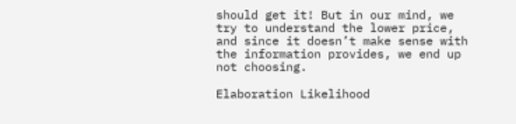should get it! But in our mind, we try to understand the lower price, and since it doesn’t make sense with the information provides, we end up not choosing.

Elaboration Likelihood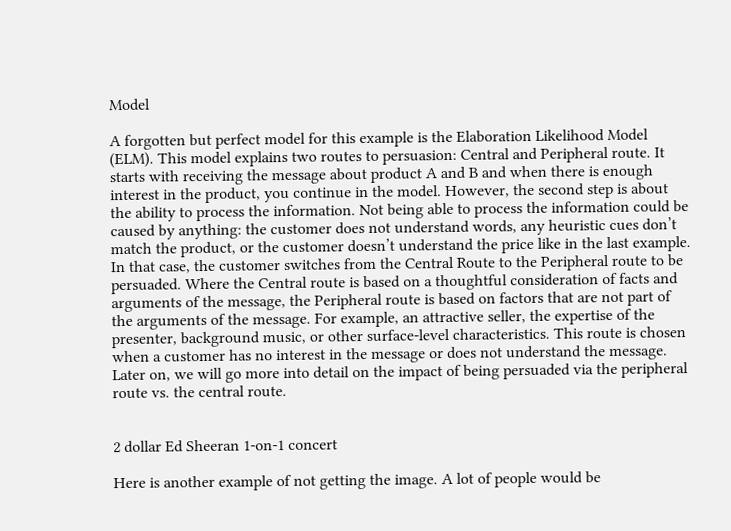Model

A forgotten but perfect model for this example is the Elaboration Likelihood Model (ELM). This model explains two routes to persuasion: Central and Peripheral route. It starts with receiving the message about product A and B and when there is enough interest in the product, you continue in the model. However, the second step is about the ability to process the information. Not being able to process the information could be caused by anything: the customer does not understand words, any heuristic cues don’t match the product, or the customer doesn’t understand the price like in the last example. In that case, the customer switches from the Central Route to the Peripheral route to be persuaded. Where the Central route is based on a thoughtful consideration of facts and arguments of the message, the Peripheral route is based on factors that are not part of the arguments of the message. For example, an attractive seller, the expertise of the presenter, background music, or other surface-level characteristics. This route is chosen when a customer has no interest in the message or does not understand the message. Later on, we will go more into detail on the impact of being persuaded via the peripheral route vs. the central route.


2 dollar Ed Sheeran 1-on-1 concert

Here is another example of not getting the image. A lot of people would be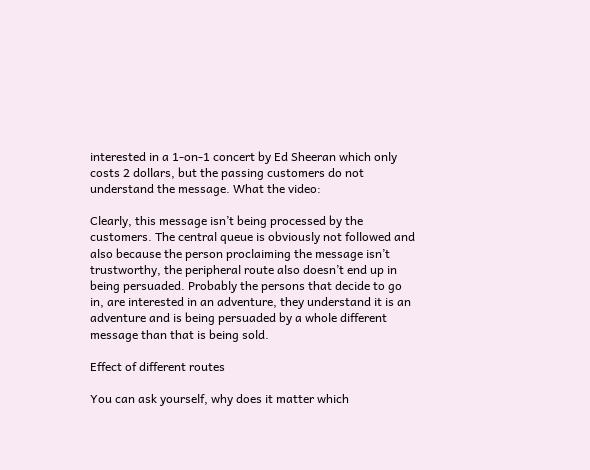interested in a 1-on-1 concert by Ed Sheeran which only costs 2 dollars, but the passing customers do not understand the message. What the video:

Clearly, this message isn’t being processed by the customers. The central queue is obviously not followed and also because the person proclaiming the message isn’t trustworthy, the peripheral route also doesn’t end up in being persuaded. Probably the persons that decide to go in, are interested in an adventure, they understand it is an adventure and is being persuaded by a whole different message than that is being sold.

Effect of different routes

You can ask yourself, why does it matter which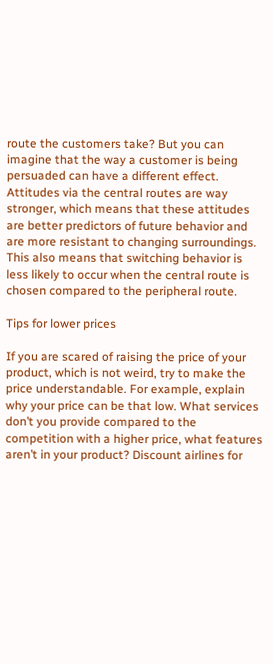route the customers take? But you can imagine that the way a customer is being persuaded can have a different effect. Attitudes via the central routes are way stronger, which means that these attitudes are better predictors of future behavior and are more resistant to changing surroundings. This also means that switching behavior is less likely to occur when the central route is chosen compared to the peripheral route.

Tips for lower prices

If you are scared of raising the price of your product, which is not weird, try to make the price understandable. For example, explain why your price can be that low. What services don’t you provide compared to the competition with a higher price, what features aren’t in your product? Discount airlines for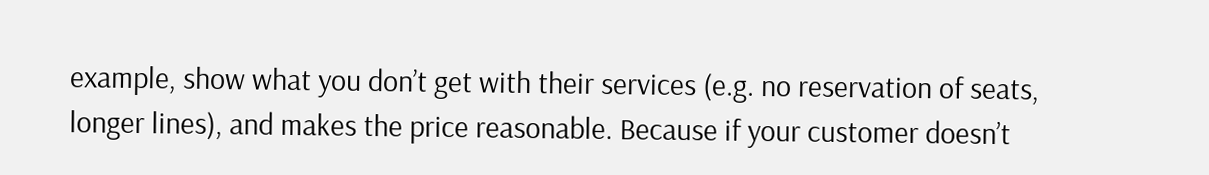example, show what you don’t get with their services (e.g. no reservation of seats, longer lines), and makes the price reasonable. Because if your customer doesn’t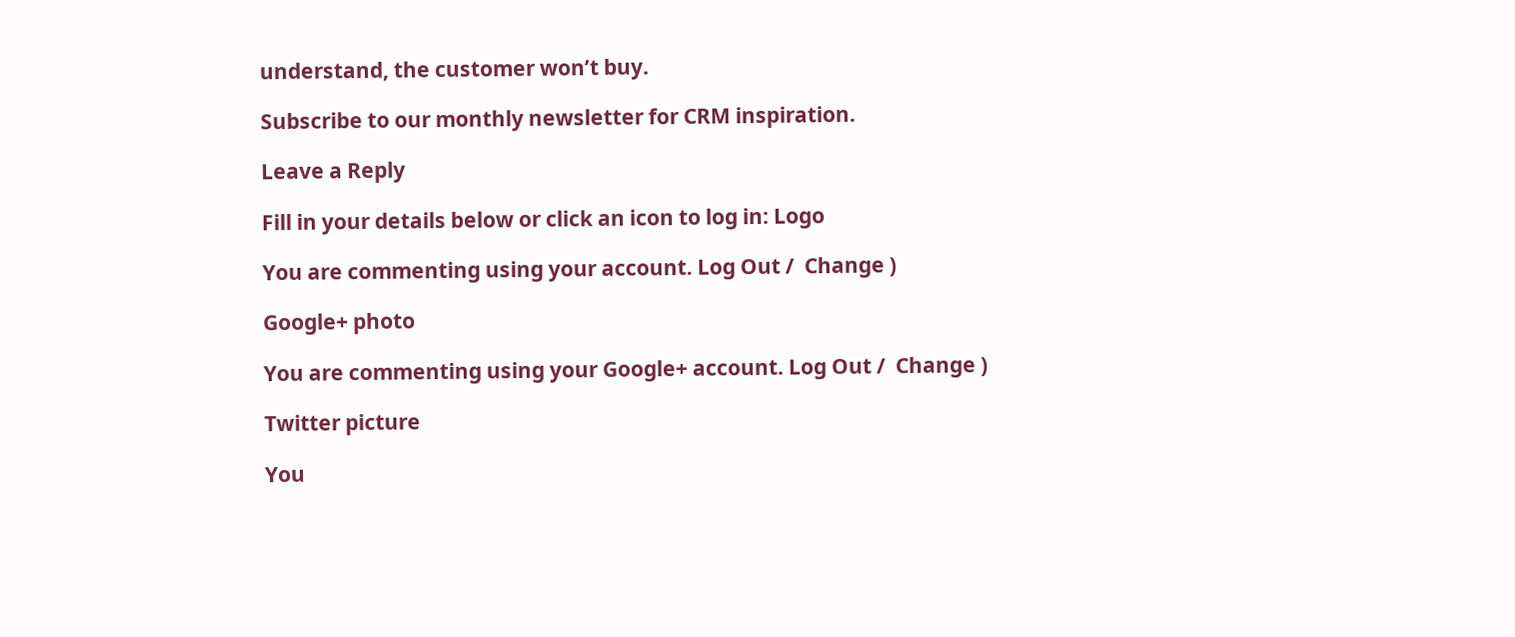understand, the customer won’t buy.

Subscribe to our monthly newsletter for CRM inspiration.

Leave a Reply

Fill in your details below or click an icon to log in: Logo

You are commenting using your account. Log Out /  Change )

Google+ photo

You are commenting using your Google+ account. Log Out /  Change )

Twitter picture

You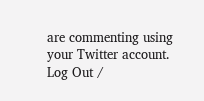are commenting using your Twitter account. Log Out /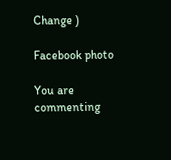Change )

Facebook photo

You are commenting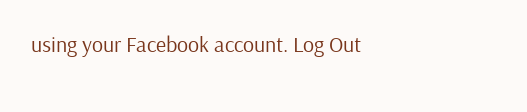using your Facebook account. Log Out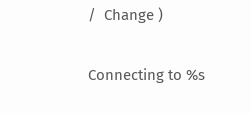/  Change )

Connecting to %s